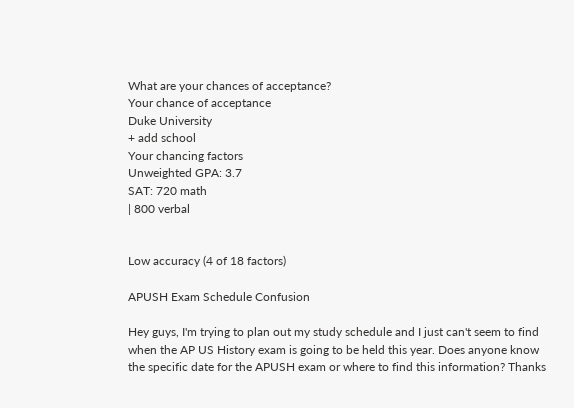What are your chances of acceptance?
Your chance of acceptance
Duke University
+ add school
Your chancing factors
Unweighted GPA: 3.7
SAT: 720 math
| 800 verbal


Low accuracy (4 of 18 factors)

APUSH Exam Schedule Confusion

Hey guys, I'm trying to plan out my study schedule and I just can't seem to find when the AP US History exam is going to be held this year. Does anyone know the specific date for the APUSH exam or where to find this information? Thanks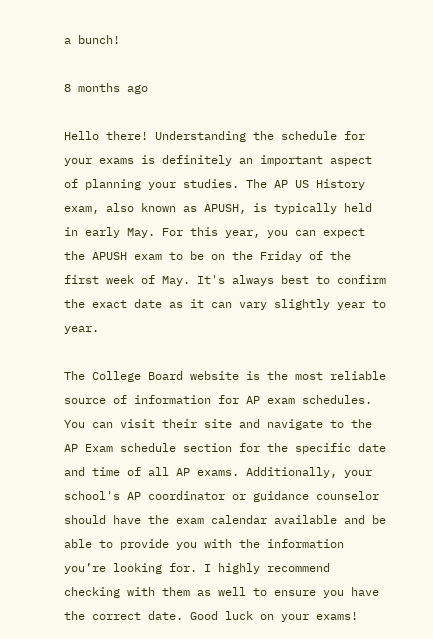a bunch!

8 months ago

Hello there! Understanding the schedule for your exams is definitely an important aspect of planning your studies. The AP US History exam, also known as APUSH, is typically held in early May. For this year, you can expect the APUSH exam to be on the Friday of the first week of May. It's always best to confirm the exact date as it can vary slightly year to year.

The College Board website is the most reliable source of information for AP exam schedules. You can visit their site and navigate to the AP Exam schedule section for the specific date and time of all AP exams. Additionally, your school's AP coordinator or guidance counselor should have the exam calendar available and be able to provide you with the information you’re looking for. I highly recommend checking with them as well to ensure you have the correct date. Good luck on your exams!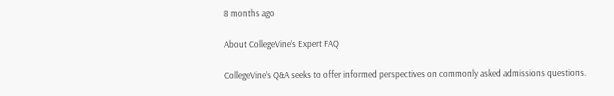8 months ago

About CollegeVine’s Expert FAQ

CollegeVine’s Q&A seeks to offer informed perspectives on commonly asked admissions questions.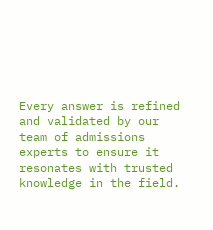Every answer is refined and validated by our team of admissions experts to ensure it resonates with trusted knowledge in the field.